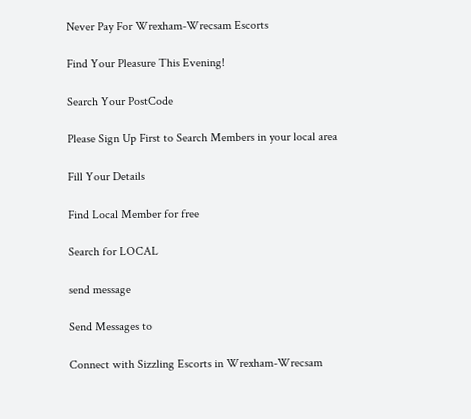Never Pay For Wrexham-Wrecsam Escorts

Find Your Pleasure This Evening!

Search Your PostCode

Please Sign Up First to Search Members in your local area

Fill Your Details

Find Local Member for free

Search for LOCAL

send message

Send Messages to

Connect with Sizzling Escorts in Wrexham-Wrecsam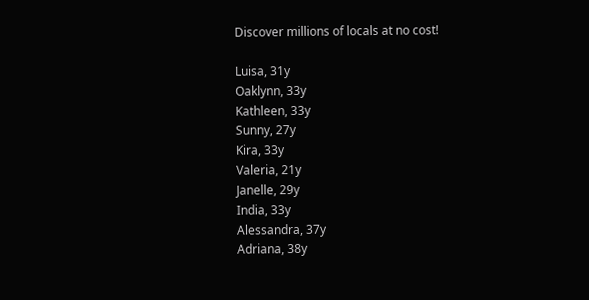Discover millions of locals at no cost!

Luisa, 31y
Oaklynn, 33y
Kathleen, 33y
Sunny, 27y
Kira, 33y
Valeria, 21y
Janelle, 29y
India, 33y
Alessandra, 37y
Adriana, 38y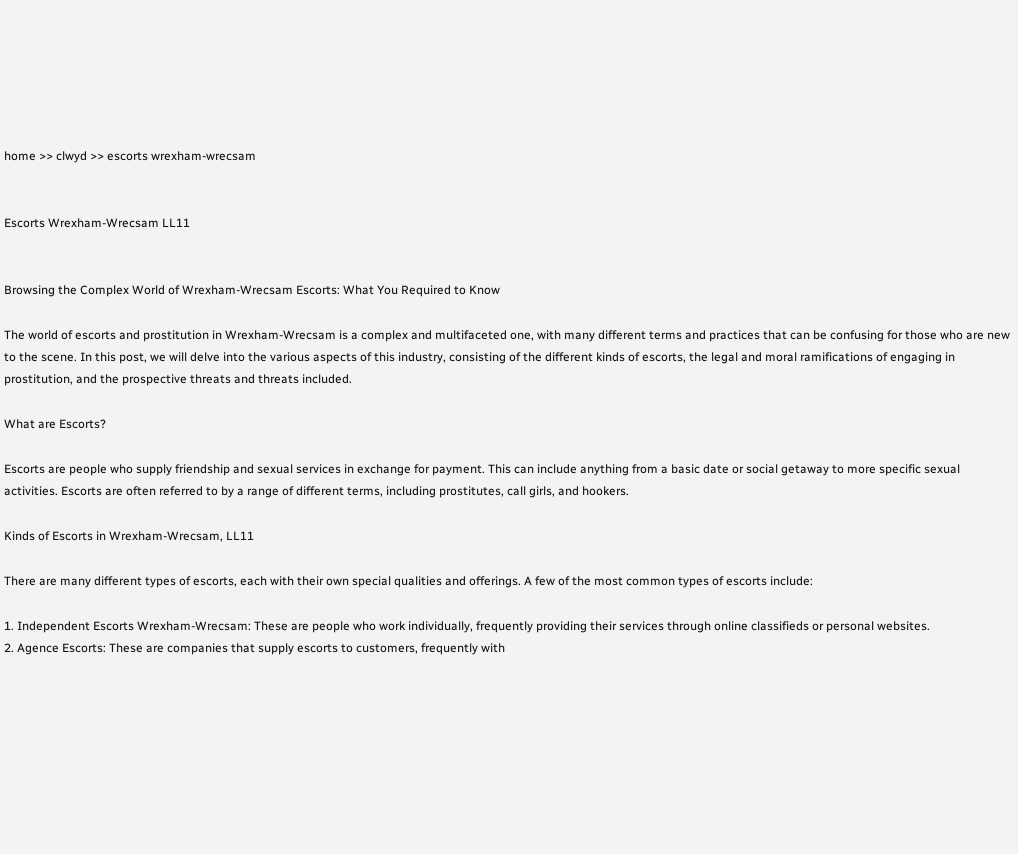home >> clwyd >> escorts wrexham-wrecsam


Escorts Wrexham-Wrecsam LL11


Browsing the Complex World of Wrexham-Wrecsam Escorts: What You Required to Know

The world of escorts and prostitution in Wrexham-Wrecsam is a complex and multifaceted one, with many different terms and practices that can be confusing for those who are new to the scene. In this post, we will delve into the various aspects of this industry, consisting of the different kinds of escorts, the legal and moral ramifications of engaging in prostitution, and the prospective threats and threats included.

What are Escorts?

Escorts are people who supply friendship and sexual services in exchange for payment. This can include anything from a basic date or social getaway to more specific sexual activities. Escorts are often referred to by a range of different terms, including prostitutes, call girls, and hookers.

Kinds of Escorts in Wrexham-Wrecsam, LL11

There are many different types of escorts, each with their own special qualities and offerings. A few of the most common types of escorts include:

1. Independent Escorts Wrexham-Wrecsam: These are people who work individually, frequently providing their services through online classifieds or personal websites.
2. Agence Escorts: These are companies that supply escorts to customers, frequently with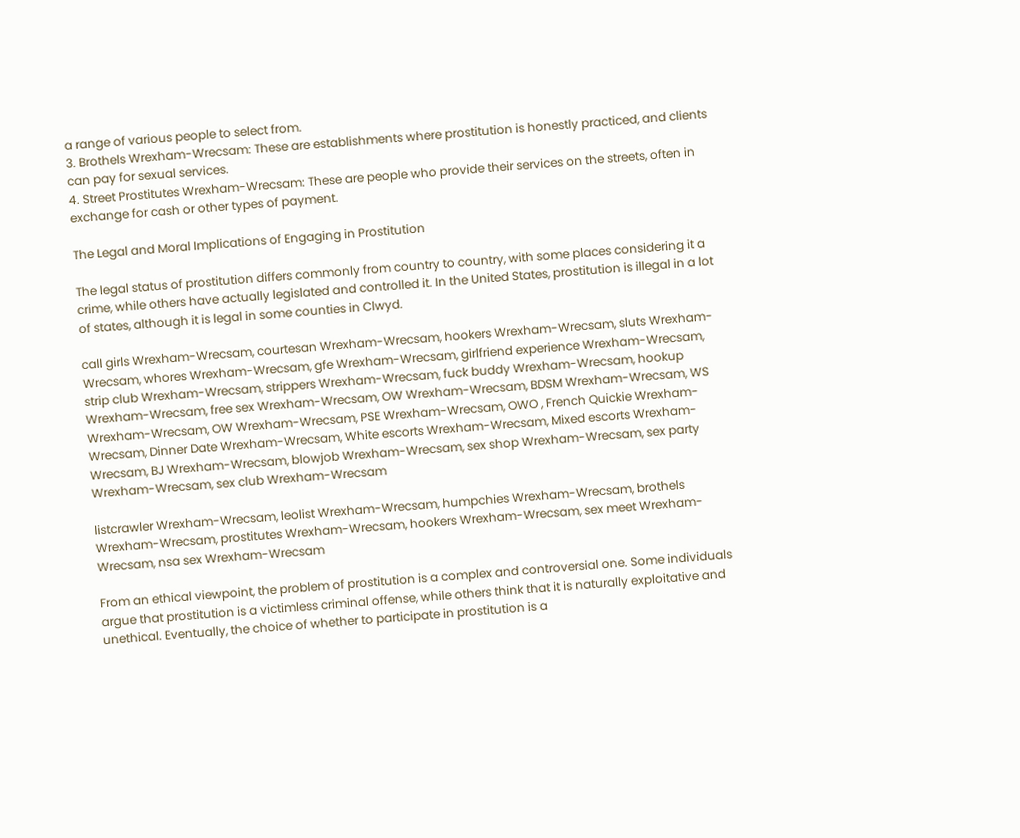a range of various people to select from.
3. Brothels Wrexham-Wrecsam: These are establishments where prostitution is honestly practiced, and clients can pay for sexual services.
4. Street Prostitutes Wrexham-Wrecsam: These are people who provide their services on the streets, often in exchange for cash or other types of payment.

The Legal and Moral Implications of Engaging in Prostitution

The legal status of prostitution differs commonly from country to country, with some places considering it a crime, while others have actually legislated and controlled it. In the United States, prostitution is illegal in a lot of states, although it is legal in some counties in Clwyd.

call girls Wrexham-Wrecsam, courtesan Wrexham-Wrecsam, hookers Wrexham-Wrecsam, sluts Wrexham-Wrecsam, whores Wrexham-Wrecsam, gfe Wrexham-Wrecsam, girlfriend experience Wrexham-Wrecsam, strip club Wrexham-Wrecsam, strippers Wrexham-Wrecsam, fuck buddy Wrexham-Wrecsam, hookup Wrexham-Wrecsam, free sex Wrexham-Wrecsam, OW Wrexham-Wrecsam, BDSM Wrexham-Wrecsam, WS Wrexham-Wrecsam, OW Wrexham-Wrecsam, PSE Wrexham-Wrecsam, OWO , French Quickie Wrexham-Wrecsam, Dinner Date Wrexham-Wrecsam, White escorts Wrexham-Wrecsam, Mixed escorts Wrexham-Wrecsam, BJ Wrexham-Wrecsam, blowjob Wrexham-Wrecsam, sex shop Wrexham-Wrecsam, sex party Wrexham-Wrecsam, sex club Wrexham-Wrecsam

listcrawler Wrexham-Wrecsam, leolist Wrexham-Wrecsam, humpchies Wrexham-Wrecsam, brothels Wrexham-Wrecsam, prostitutes Wrexham-Wrecsam, hookers Wrexham-Wrecsam, sex meet Wrexham-Wrecsam, nsa sex Wrexham-Wrecsam

From an ethical viewpoint, the problem of prostitution is a complex and controversial one. Some individuals argue that prostitution is a victimless criminal offense, while others think that it is naturally exploitative and unethical. Eventually, the choice of whether to participate in prostitution is a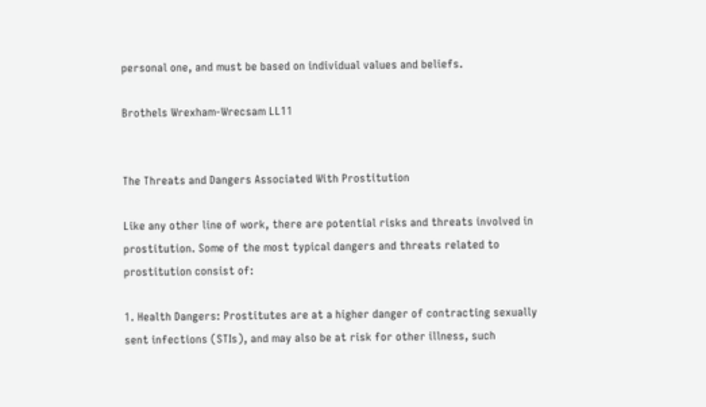personal one, and must be based on individual values and beliefs.

Brothels Wrexham-Wrecsam LL11


The Threats and Dangers Associated With Prostitution

Like any other line of work, there are potential risks and threats involved in prostitution. Some of the most typical dangers and threats related to prostitution consist of:

1. Health Dangers: Prostitutes are at a higher danger of contracting sexually sent infections (STIs), and may also be at risk for other illness, such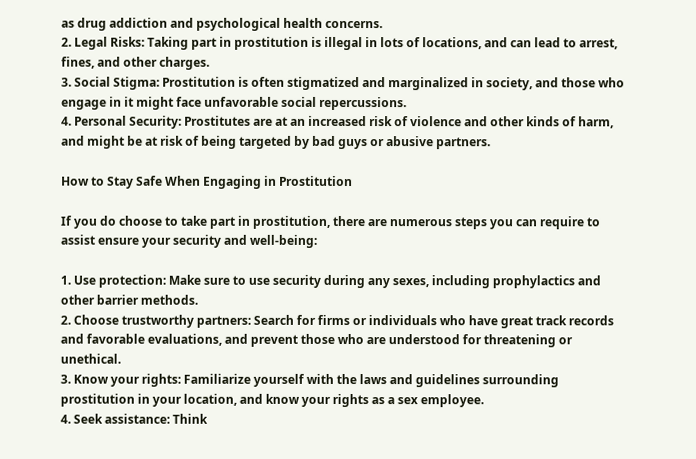as drug addiction and psychological health concerns.
2. Legal Risks: Taking part in prostitution is illegal in lots of locations, and can lead to arrest, fines, and other charges.
3. Social Stigma: Prostitution is often stigmatized and marginalized in society, and those who engage in it might face unfavorable social repercussions.
4. Personal Security: Prostitutes are at an increased risk of violence and other kinds of harm, and might be at risk of being targeted by bad guys or abusive partners.

How to Stay Safe When Engaging in Prostitution

If you do choose to take part in prostitution, there are numerous steps you can require to assist ensure your security and well-being:

1. Use protection: Make sure to use security during any sexes, including prophylactics and other barrier methods.
2. Choose trustworthy partners: Search for firms or individuals who have great track records and favorable evaluations, and prevent those who are understood for threatening or unethical.
3. Know your rights: Familiarize yourself with the laws and guidelines surrounding prostitution in your location, and know your rights as a sex employee.
4. Seek assistance: Think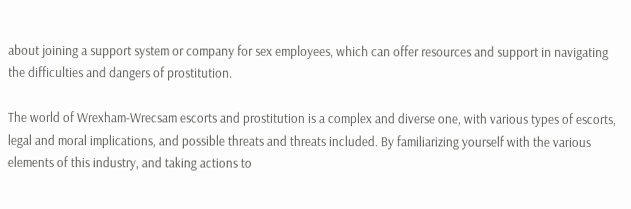about joining a support system or company for sex employees, which can offer resources and support in navigating the difficulties and dangers of prostitution.

The world of Wrexham-Wrecsam escorts and prostitution is a complex and diverse one, with various types of escorts, legal and moral implications, and possible threats and threats included. By familiarizing yourself with the various elements of this industry, and taking actions to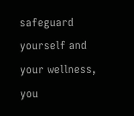safeguard yourself and your wellness, you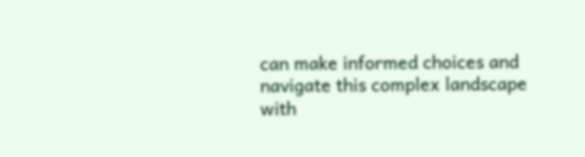can make informed choices and navigate this complex landscape with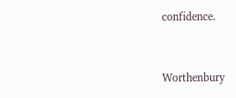confidence.


Worthenbury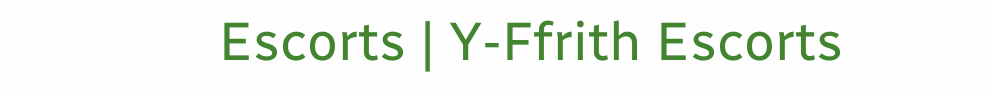Escorts | Y-Ffrith Escorts